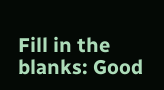Fill in the blanks: Good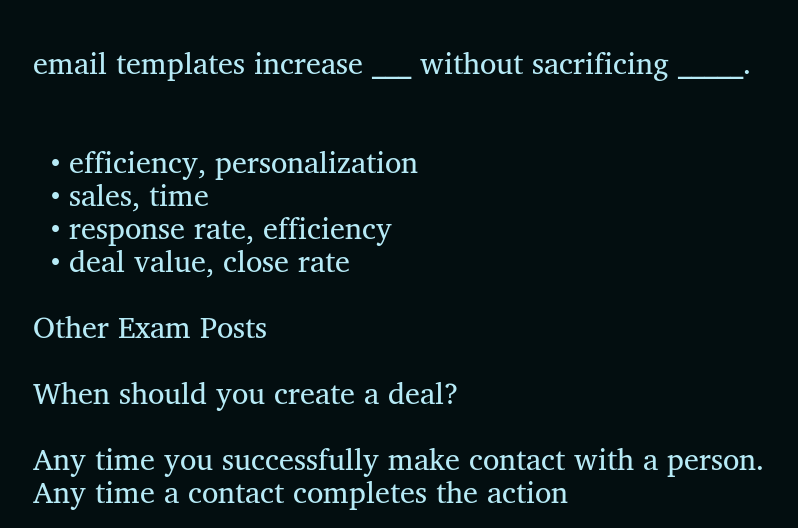email templates increase ___ without sacrificing _____.


  • efficiency, personalization
  • sales, time
  • response rate, efficiency
  • deal value, close rate

Other Exam Posts

When should you create a deal?

Any time you successfully make contact with a person. Any time a contact completes the action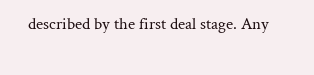described by the first deal stage. Any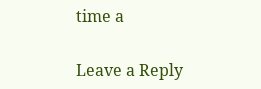time a

Leave a Reply